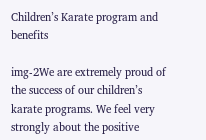Children’s Karate program and benefits

img-2We are extremely proud of the success of our children’s karate programs. We feel very strongly about the positive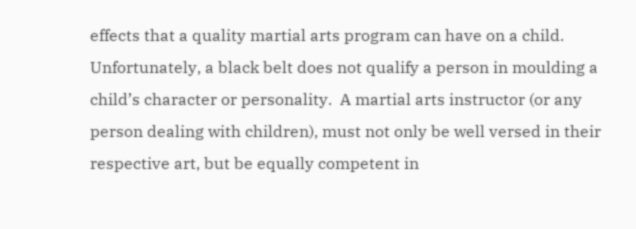effects that a quality martial arts program can have on a child. Unfortunately, a black belt does not qualify a person in moulding a child’s character or personality.  A martial arts instructor (or any person dealing with children), must not only be well versed in their respective art, but be equally competent in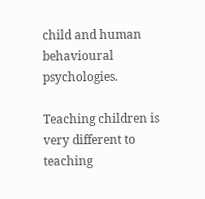child and human behavioural psychologies.

Teaching children is very different to teaching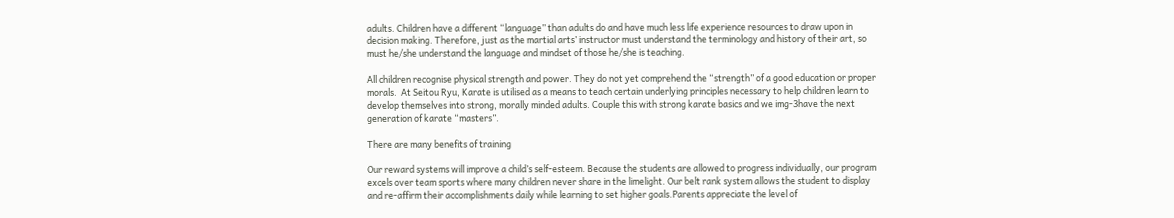adults. Children have a different “language” than adults do and have much less life experience resources to draw upon in decision making. Therefore, just as the martial arts’ instructor must understand the terminology and history of their art, so must he/she understand the language and mindset of those he/she is teaching.

All children recognise physical strength and power. They do not yet comprehend the “strength” of a good education or proper morals.  At Seitou Ryu, Karate is utilised as a means to teach certain underlying principles necessary to help children learn to develop themselves into strong, morally minded adults. Couple this with strong karate basics and we img-3have the next generation of karate “masters”.

There are many benefits of training

Our reward systems will improve a child’s self-esteem. Because the students are allowed to progress individually, our program excels over team sports where many children never share in the limelight. Our belt rank system allows the student to display and re-affirm their accomplishments daily while learning to set higher goals.Parents appreciate the level of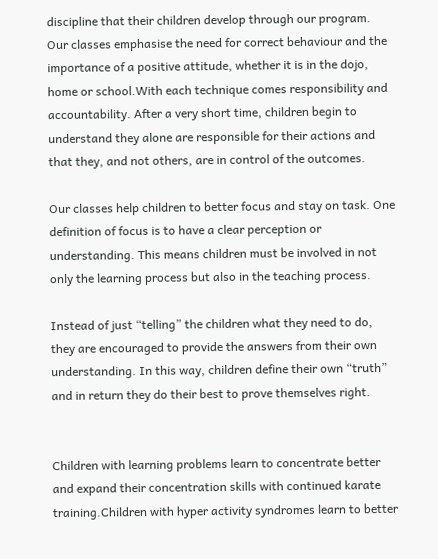discipline that their children develop through our program.  Our classes emphasise the need for correct behaviour and the importance of a positive attitude, whether it is in the dojo, home or school.With each technique comes responsibility and accountability. After a very short time, children begin to understand they alone are responsible for their actions and that they, and not others, are in control of the outcomes.

Our classes help children to better focus and stay on task. One definition of focus is to have a clear perception or understanding. This means children must be involved in not only the learning process but also in the teaching process.

Instead of just “telling” the children what they need to do, they are encouraged to provide the answers from their own understanding. In this way, children define their own “truth” and in return they do their best to prove themselves right.


Children with learning problems learn to concentrate better and expand their concentration skills with continued karate training.Children with hyper activity syndromes learn to better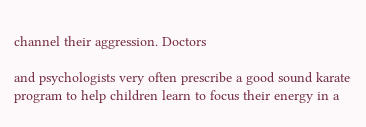channel their aggression. Doctors

and psychologists very often prescribe a good sound karate program to help children learn to focus their energy in a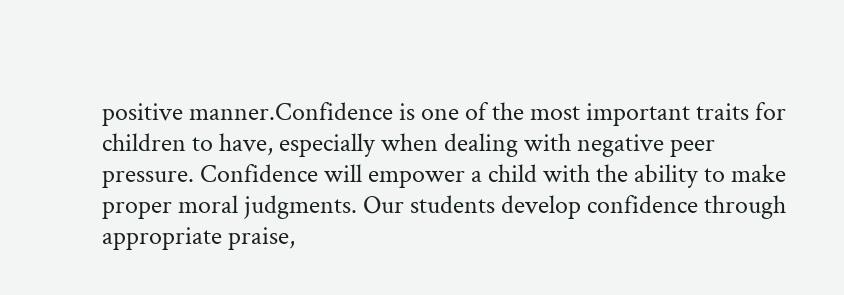positive manner.Confidence is one of the most important traits for children to have, especially when dealing with negative peer pressure. Confidence will empower a child with the ability to make proper moral judgments. Our students develop confidence through appropriate praise,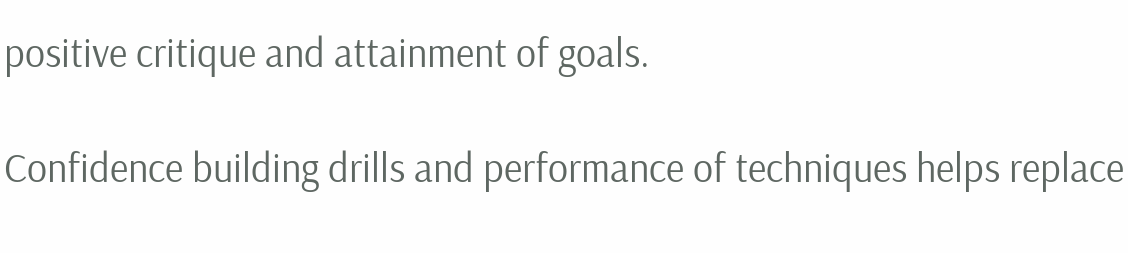positive critique and attainment of goals.

Confidence building drills and performance of techniques helps replace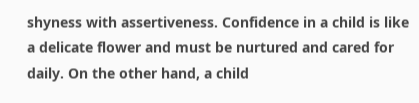shyness with assertiveness. Confidence in a child is like a delicate flower and must be nurtured and cared for daily. On the other hand, a child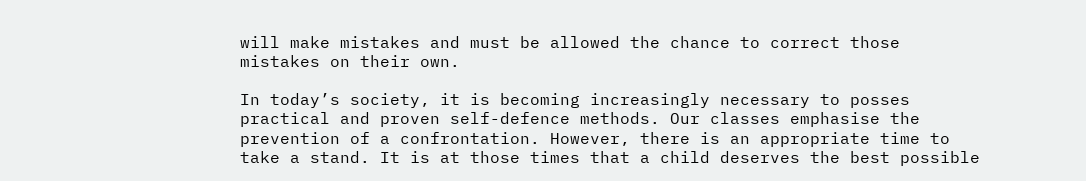will make mistakes and must be allowed the chance to correct those mistakes on their own.

In today’s society, it is becoming increasingly necessary to posses practical and proven self-defence methods. Our classes emphasise the prevention of a confrontation. However, there is an appropriate time to take a stand. It is at those times that a child deserves the best possible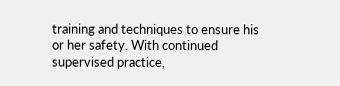training and techniques to ensure his or her safety. With continued supervised practice,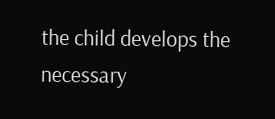the child develops the necessary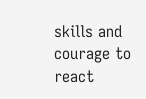skills and courage to react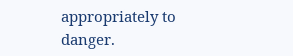appropriately to danger.